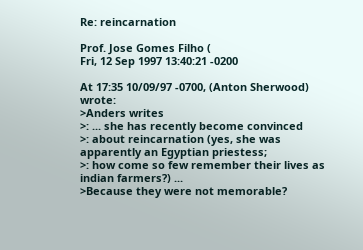Re: reincarnation

Prof. Jose Gomes Filho (
Fri, 12 Sep 1997 13:40:21 -0200

At 17:35 10/09/97 -0700, (Anton Sherwood) wrote:
>Anders writes
>: ... she has recently become convinced
>: about reincarnation (yes, she was apparently an Egyptian priestess;
>: how come so few remember their lives as indian farmers?) ...
>Because they were not memorable?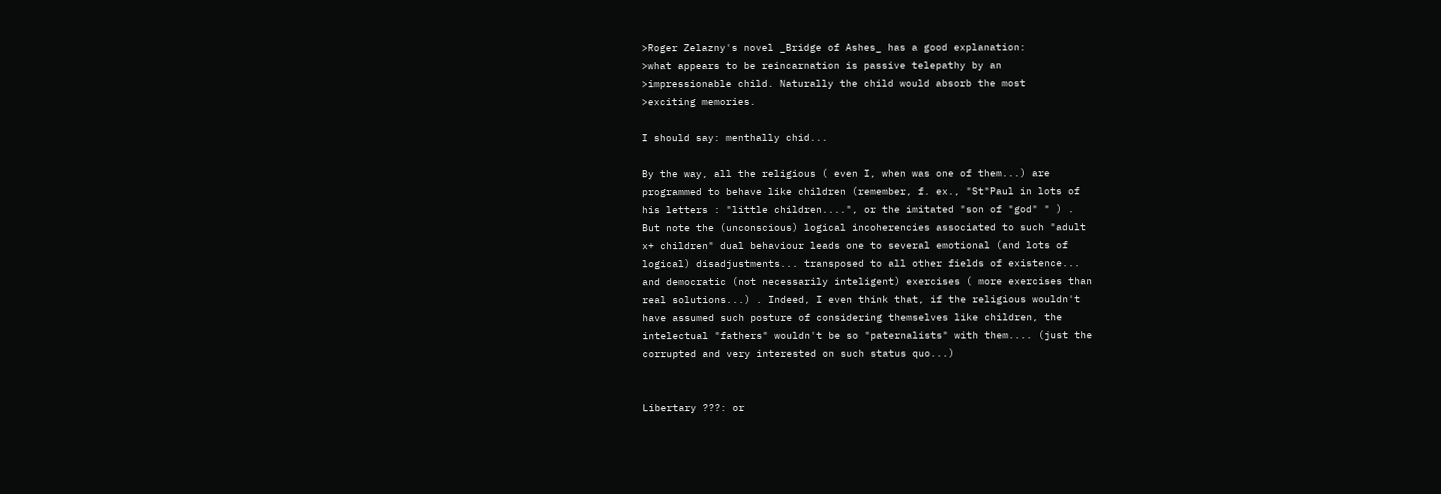>Roger Zelazny's novel _Bridge of Ashes_ has a good explanation:
>what appears to be reincarnation is passive telepathy by an
>impressionable child. Naturally the child would absorb the most
>exciting memories.

I should say: menthally chid...

By the way, all the religious ( even I, when was one of them...) are
programmed to behave like children (remember, f. ex., "St"Paul in lots of
his letters : "little children....", or the imitated "son of "god" " ) .
But note the (unconscious) logical incoherencies associated to such "adult
x+ children" dual behaviour leads one to several emotional (and lots of
logical) disadjustments... transposed to all other fields of existence...
and democratic (not necessarily inteligent) exercises ( more exercises than
real solutions...) . Indeed, I even think that, if the religious wouldn't
have assumed such posture of considering themselves like children, the
intelectual "fathers" wouldn't be so "paternalists" with them.... (just the
corrupted and very interested on such status quo...)


Libertary ???: or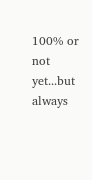100% or not yet...but always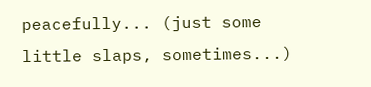peacefully... (just some
little slaps, sometimes...)